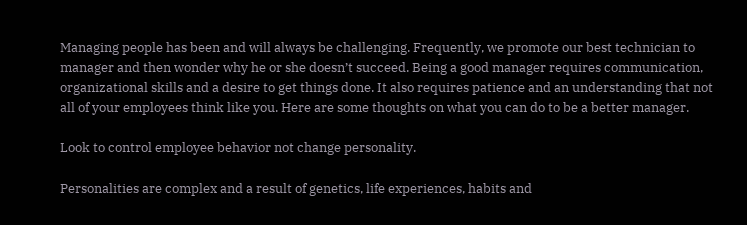Managing people has been and will always be challenging. Frequently, we promote our best technician to manager and then wonder why he or she doesn’t succeed. Being a good manager requires communication, organizational skills and a desire to get things done. It also requires patience and an understanding that not all of your employees think like you. Here are some thoughts on what you can do to be a better manager.

Look to control employee behavior not change personality.

Personalities are complex and a result of genetics, life experiences, habits and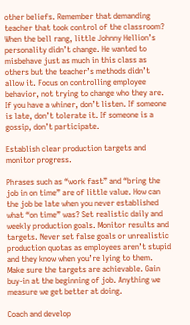other beliefs. Remember that demanding teacher that took control of the classroom? When the bell rang, little Johnny Hellion’s personality didn’t change. He wanted to misbehave just as much in this class as others but the teacher’s methods didn’t allow it. Focus on controlling employee behavior, not trying to change who they are. If you have a whiner, don’t listen. If someone is late, don’t tolerate it. If someone is a gossip, don’t participate.

Establish clear production targets and monitor progress.

Phrases such as “work fast” and “bring the job in on time” are of little value. How can the job be late when you never established what “on time” was? Set realistic daily and weekly production goals. Monitor results and targets. Never set false goals or unrealistic production quotas as employees aren’t stupid and they know when you’re lying to them. Make sure the targets are achievable. Gain buy-in at the beginning of job. Anything we measure we get better at doing.

Coach and develop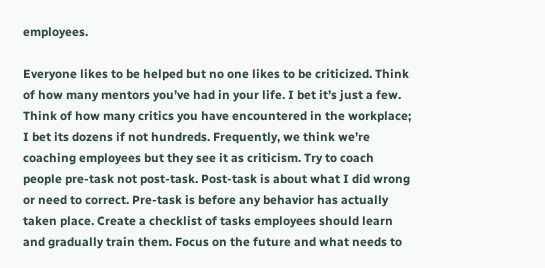employees.

Everyone likes to be helped but no one likes to be criticized. Think of how many mentors you’ve had in your life. I bet it’s just a few. Think of how many critics you have encountered in the workplace; I bet its dozens if not hundreds. Frequently, we think we’re coaching employees but they see it as criticism. Try to coach people pre-task not post-task. Post-task is about what I did wrong or need to correct. Pre-task is before any behavior has actually taken place. Create a checklist of tasks employees should learn and gradually train them. Focus on the future and what needs to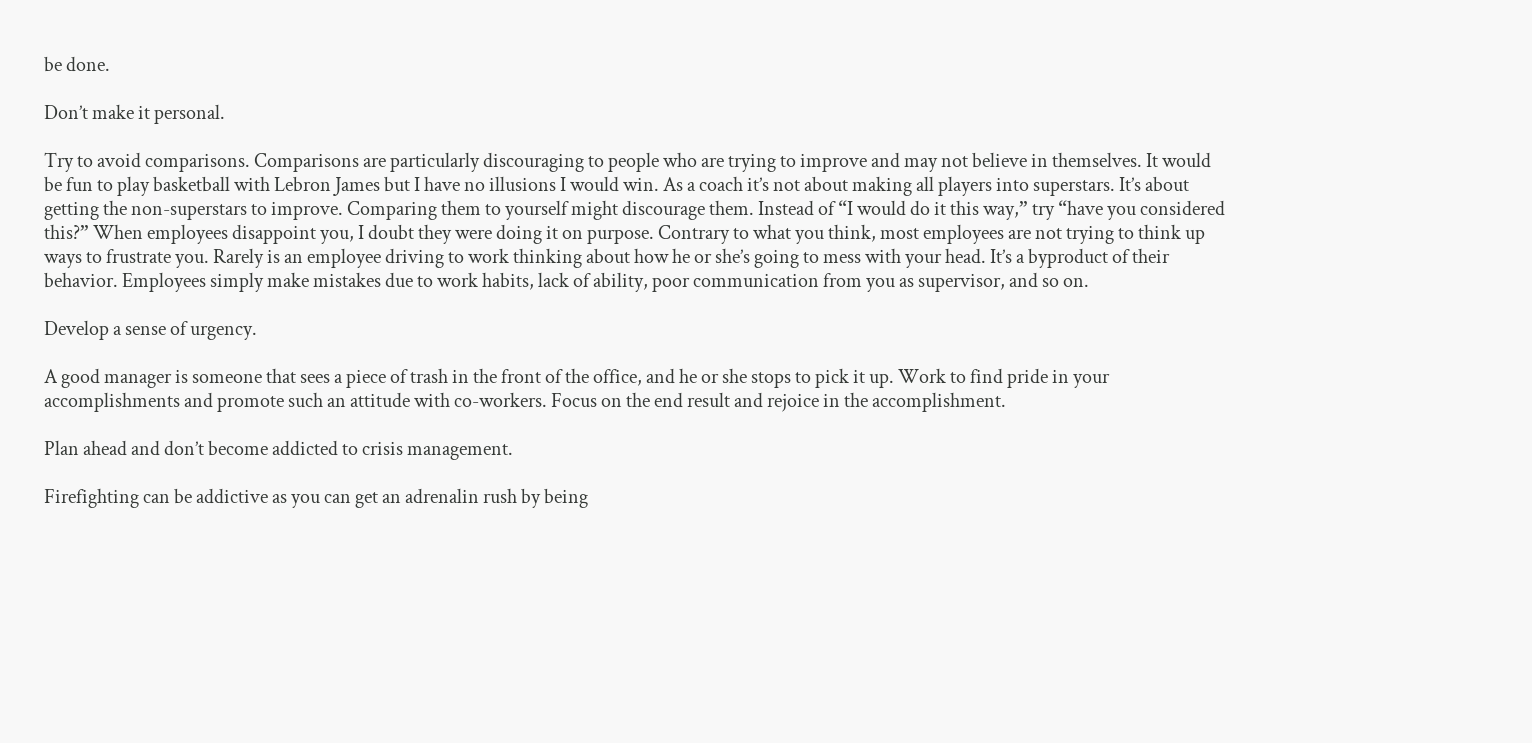be done.

Don’t make it personal.

Try to avoid comparisons. Comparisons are particularly discouraging to people who are trying to improve and may not believe in themselves. It would be fun to play basketball with Lebron James but I have no illusions I would win. As a coach it’s not about making all players into superstars. It’s about getting the non-superstars to improve. Comparing them to yourself might discourage them. Instead of “I would do it this way,” try “have you considered this?” When employees disappoint you, I doubt they were doing it on purpose. Contrary to what you think, most employees are not trying to think up ways to frustrate you. Rarely is an employee driving to work thinking about how he or she’s going to mess with your head. It’s a byproduct of their behavior. Employees simply make mistakes due to work habits, lack of ability, poor communication from you as supervisor, and so on.

Develop a sense of urgency.

A good manager is someone that sees a piece of trash in the front of the office, and he or she stops to pick it up. Work to find pride in your accomplishments and promote such an attitude with co-workers. Focus on the end result and rejoice in the accomplishment.

Plan ahead and don’t become addicted to crisis management.

Firefighting can be addictive as you can get an adrenalin rush by being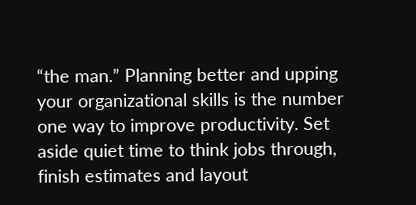“the man.” Planning better and upping your organizational skills is the number one way to improve productivity. Set aside quiet time to think jobs through, finish estimates and layout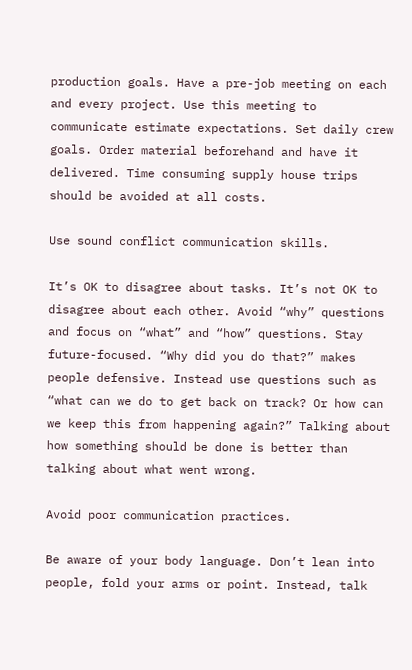production goals. Have a pre-job meeting on each and every project. Use this meeting to communicate estimate expectations. Set daily crew goals. Order material beforehand and have it delivered. Time consuming supply house trips should be avoided at all costs.

Use sound conflict communication skills.

It’s OK to disagree about tasks. It’s not OK to disagree about each other. Avoid “why” questions and focus on “what” and “how” questions. Stay future-focused. “Why did you do that?” makes people defensive. Instead use questions such as “what can we do to get back on track? Or how can we keep this from happening again?” Talking about how something should be done is better than talking about what went wrong.

Avoid poor communication practices.

Be aware of your body language. Don’t lean into people, fold your arms or point. Instead, talk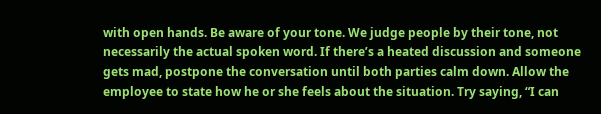with open hands. Be aware of your tone. We judge people by their tone, not necessarily the actual spoken word. If there’s a heated discussion and someone gets mad, postpone the conversation until both parties calm down. Allow the employee to state how he or she feels about the situation. Try saying, “I can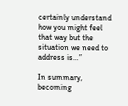certainly understand how you might feel that way but the situation we need to address is…”

In summary, becoming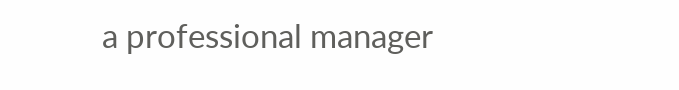a professional manager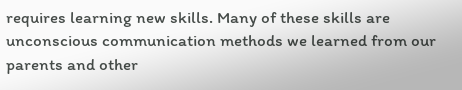requires learning new skills. Many of these skills are unconscious communication methods we learned from our parents and other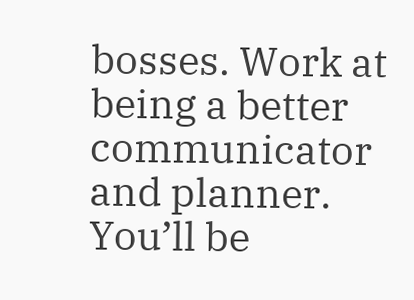bosses. Work at being a better communicator and planner. You’ll be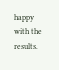happy with the results.